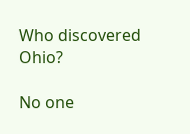Who discovered Ohio?

No one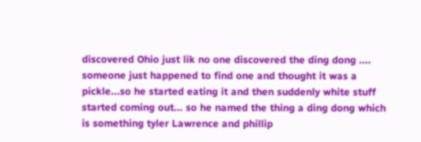discovered Ohio just lik no one discovered the ding dong .... someone just happened to find one and thought it was a pickle...so he started eating it and then suddenly white stuff started coming out... so he named the thing a ding dong which is something tyler Lawrence and phillip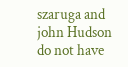szaruga and john Hudson do not have